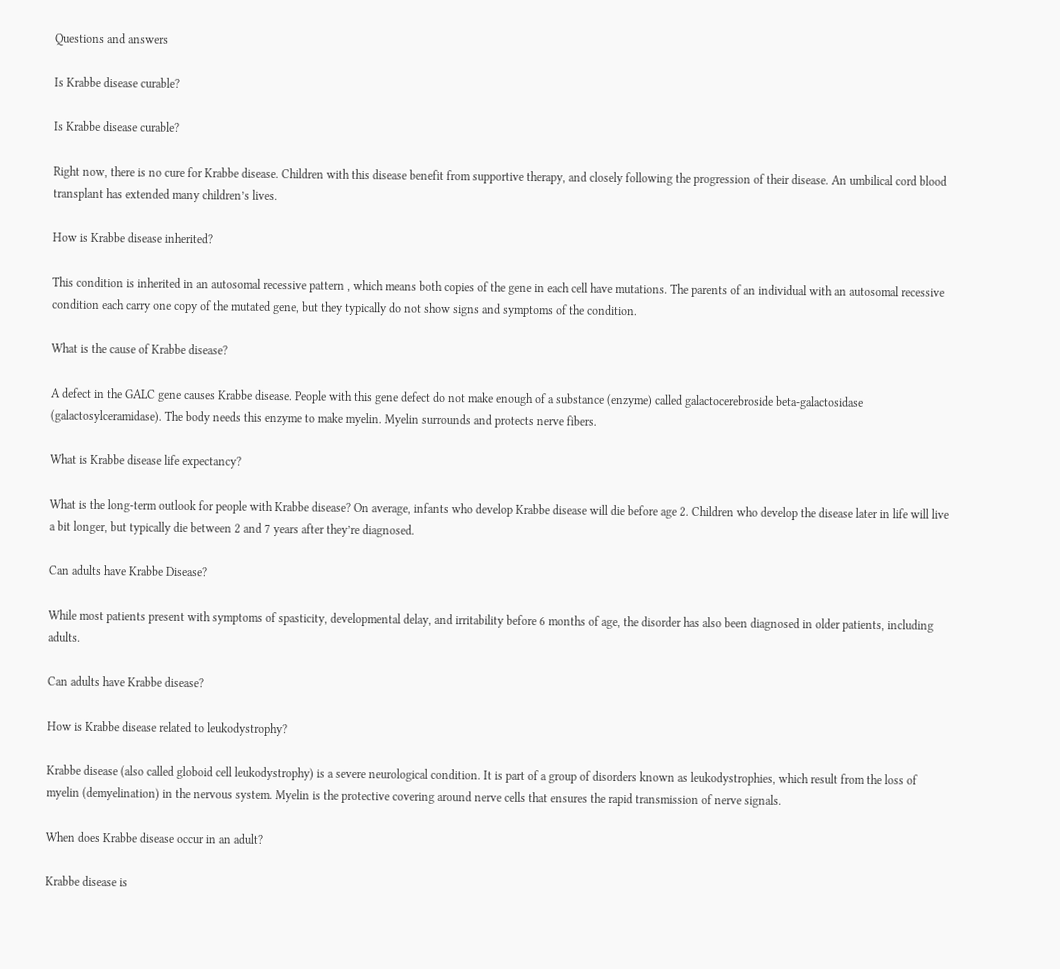Questions and answers

Is Krabbe disease curable?

Is Krabbe disease curable?

Right now, there is no cure for Krabbe disease. Children with this disease benefit from supportive therapy, and closely following the progression of their disease. An umbilical cord blood transplant has extended many children’s lives.

How is Krabbe disease inherited?

This condition is inherited in an autosomal recessive pattern , which means both copies of the gene in each cell have mutations. The parents of an individual with an autosomal recessive condition each carry one copy of the mutated gene, but they typically do not show signs and symptoms of the condition.

What is the cause of Krabbe disease?

A defect in the GALC gene causes Krabbe disease. People with this gene defect do not make enough of a substance (enzyme) called galactocerebroside beta-galactosidase (galactosylceramidase). The body needs this enzyme to make myelin. Myelin surrounds and protects nerve fibers.

What is Krabbe disease life expectancy?

What is the long-term outlook for people with Krabbe disease? On average, infants who develop Krabbe disease will die before age 2. Children who develop the disease later in life will live a bit longer, but typically die between 2 and 7 years after they’re diagnosed.

Can adults have Krabbe Disease?

While most patients present with symptoms of spasticity, developmental delay, and irritability before 6 months of age, the disorder has also been diagnosed in older patients, including adults.

Can adults have Krabbe disease?

How is Krabbe disease related to leukodystrophy?

Krabbe disease (also called globoid cell leukodystrophy) is a severe neurological condition. It is part of a group of disorders known as leukodystrophies, which result from the loss of myelin (demyelination) in the nervous system. Myelin is the protective covering around nerve cells that ensures the rapid transmission of nerve signals.

When does Krabbe disease occur in an adult?

Krabbe disease is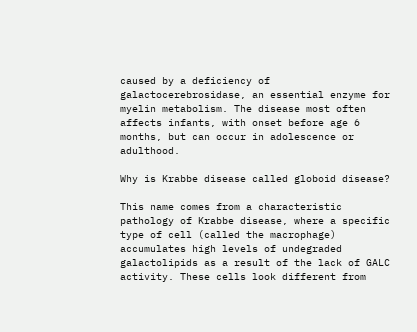caused by a deficiency of galactocerebrosidase, an essential enzyme for myelin metabolism. The disease most often affects infants, with onset before age 6 months, but can occur in adolescence or adulthood.

Why is Krabbe disease called globoid disease?

This name comes from a characteristic pathology of Krabbe disease, where a specific type of cell (called the macrophage) accumulates high levels of undegraded galactolipids as a result of the lack of GALC activity. These cells look different from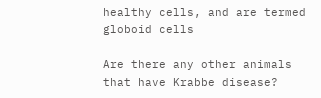healthy cells, and are termed globoid cells

Are there any other animals that have Krabbe disease?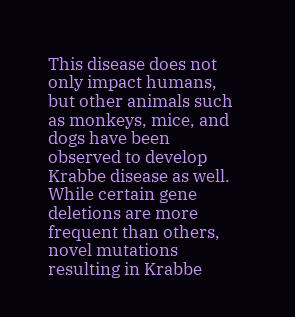This disease does not only impact humans, but other animals such as monkeys, mice, and dogs have been observed to develop Krabbe disease as well. While certain gene deletions are more frequent than others, novel mutations resulting in Krabbe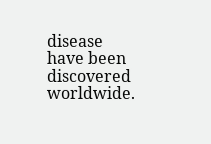disease have been discovered worldwide.